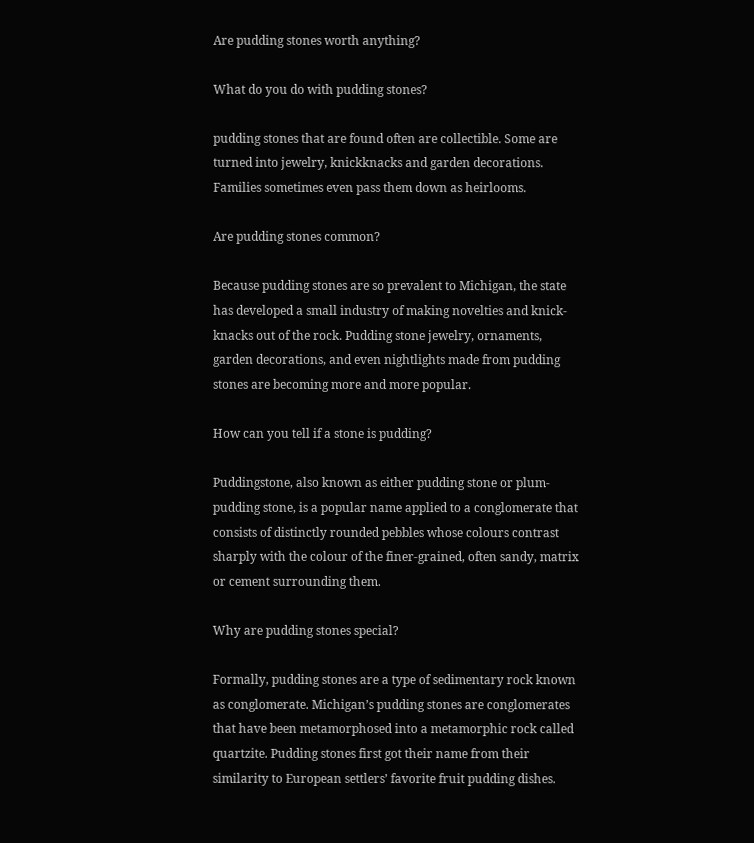Are pudding stones worth anything?

What do you do with pudding stones?

pudding stones that are found often are collectible. Some are turned into jewelry, knickknacks and garden decorations. Families sometimes even pass them down as heirlooms.

Are pudding stones common?

Because pudding stones are so prevalent to Michigan, the state has developed a small industry of making novelties and knick-knacks out of the rock. Pudding stone jewelry, ornaments, garden decorations, and even nightlights made from pudding stones are becoming more and more popular.

How can you tell if a stone is pudding?

Puddingstone, also known as either pudding stone or plum-pudding stone, is a popular name applied to a conglomerate that consists of distinctly rounded pebbles whose colours contrast sharply with the colour of the finer-grained, often sandy, matrix or cement surrounding them.

Why are pudding stones special?

Formally, pudding stones are a type of sedimentary rock known as conglomerate. Michigan’s pudding stones are conglomerates that have been metamorphosed into a metamorphic rock called quartzite. Pudding stones first got their name from their similarity to European settlers’ favorite fruit pudding dishes.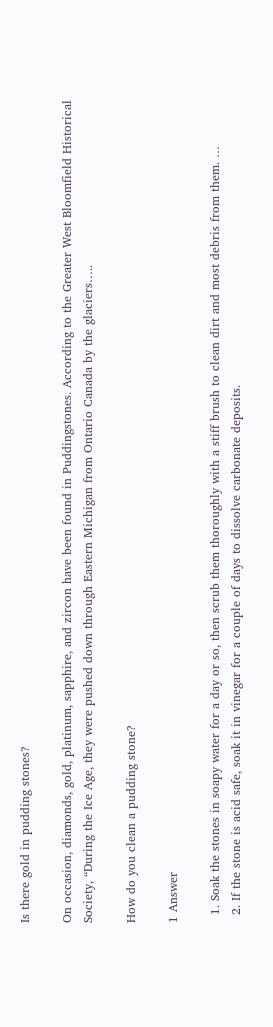Is there gold in pudding stones?

On occasion, diamonds, gold, platinum, sapphire, and zircon have been found in Puddingstones. According to the Greater West Bloomfield Historical Society, “During the Ice Age, they were pushed down through Eastern Michigan from Ontario Canada by the glaciers…..

How do you clean a pudding stone?

1 Answer

  1. Soak the stones in soapy water for a day or so, then scrub them thoroughly with a stiff brush to clean dirt and most debris from them. …
  2. If the stone is acid safe, soak it in vinegar for a couple of days to dissolve carbonate deposits.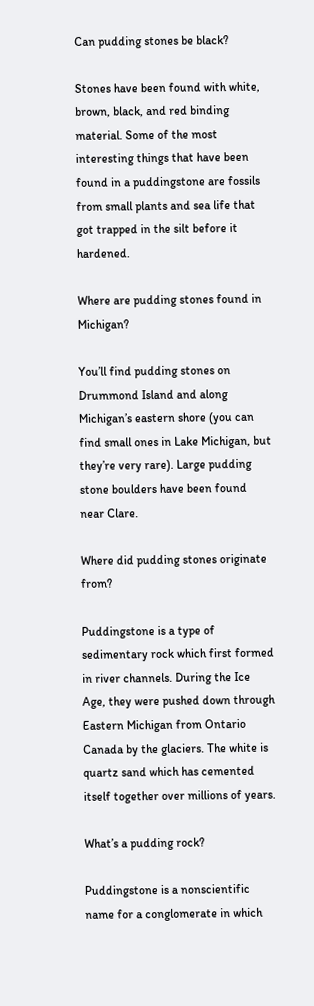Can pudding stones be black?

Stones have been found with white, brown, black, and red binding material. Some of the most interesting things that have been found in a puddingstone are fossils from small plants and sea life that got trapped in the silt before it hardened.

Where are pudding stones found in Michigan?

You’ll find pudding stones on Drummond Island and along Michigan’s eastern shore (you can find small ones in Lake Michigan, but they’re very rare). Large pudding stone boulders have been found near Clare.

Where did pudding stones originate from?

Puddingstone is a type of sedimentary rock which first formed in river channels. During the Ice Age, they were pushed down through Eastern Michigan from Ontario Canada by the glaciers. The white is quartz sand which has cemented itself together over millions of years.

What’s a pudding rock?

Puddingstone is a nonscientific name for a conglomerate in which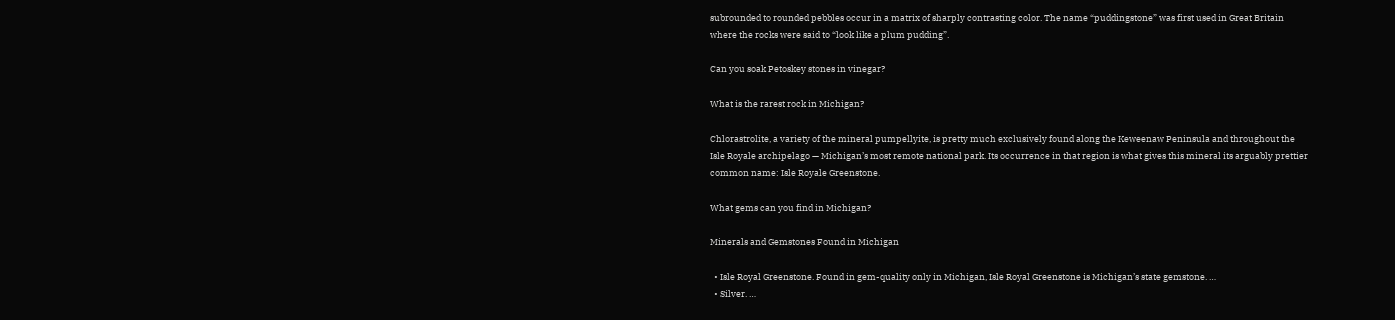subrounded to rounded pebbles occur in a matrix of sharply contrasting color. The name “puddingstone” was first used in Great Britain where the rocks were said to “look like a plum pudding”.

Can you soak Petoskey stones in vinegar?

What is the rarest rock in Michigan?

Chlorastrolite, a variety of the mineral pumpellyite, is pretty much exclusively found along the Keweenaw Peninsula and throughout the Isle Royale archipelago — Michigan’s most remote national park. Its occurrence in that region is what gives this mineral its arguably prettier common name: Isle Royale Greenstone.

What gems can you find in Michigan?

Minerals and Gemstones Found in Michigan

  • Isle Royal Greenstone. Found in gem-quality only in Michigan, Isle Royal Greenstone is Michigan’s state gemstone. …
  • Silver. …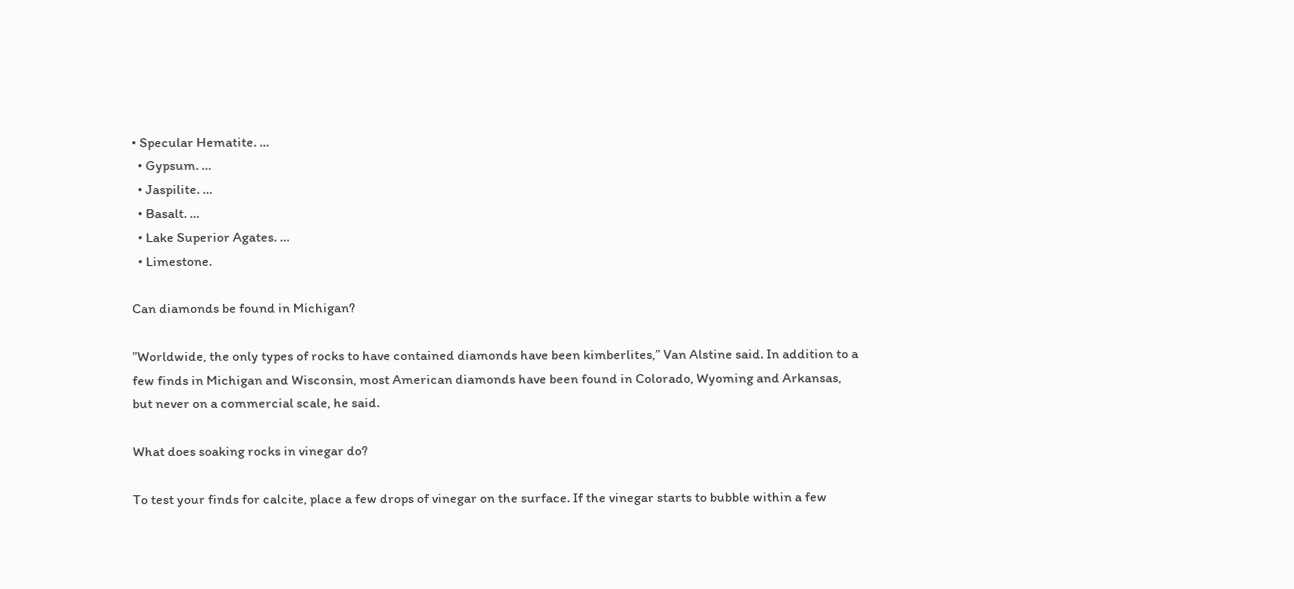• Specular Hematite. …
  • Gypsum. …
  • Jaspilite. …
  • Basalt. …
  • Lake Superior Agates. …
  • Limestone.

Can diamonds be found in Michigan?

”Worldwide, the only types of rocks to have contained diamonds have been kimberlites,” Van Alstine said. In addition to a few finds in Michigan and Wisconsin, most American diamonds have been found in Colorado, Wyoming and Arkansas, but never on a commercial scale, he said.

What does soaking rocks in vinegar do?

To test your finds for calcite, place a few drops of vinegar on the surface. If the vinegar starts to bubble within a few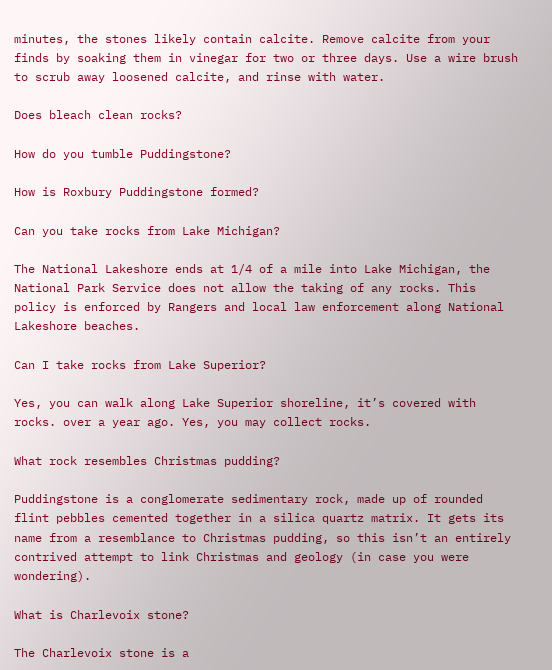minutes, the stones likely contain calcite. Remove calcite from your finds by soaking them in vinegar for two or three days. Use a wire brush to scrub away loosened calcite, and rinse with water.

Does bleach clean rocks?

How do you tumble Puddingstone?

How is Roxbury Puddingstone formed?

Can you take rocks from Lake Michigan?

The National Lakeshore ends at 1/4 of a mile into Lake Michigan, the National Park Service does not allow the taking of any rocks. This policy is enforced by Rangers and local law enforcement along National Lakeshore beaches.

Can I take rocks from Lake Superior?

Yes, you can walk along Lake Superior shoreline, it’s covered with rocks. over a year ago. Yes, you may collect rocks.

What rock resembles Christmas pudding?

Puddingstone is a conglomerate sedimentary rock, made up of rounded flint pebbles cemented together in a silica quartz matrix. It gets its name from a resemblance to Christmas pudding, so this isn’t an entirely contrived attempt to link Christmas and geology (in case you were wondering).

What is Charlevoix stone?

The Charlevoix stone is a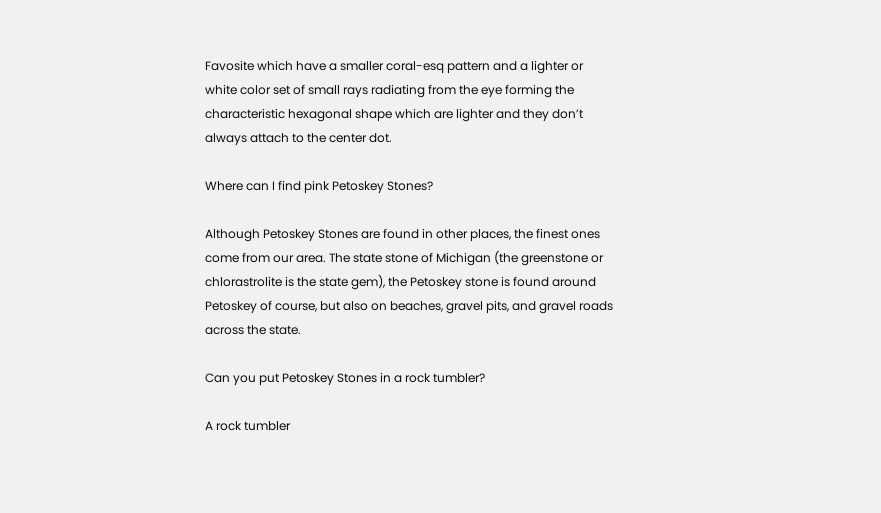Favosite which have a smaller coral-esq pattern and a lighter or white color set of small rays radiating from the eye forming the characteristic hexagonal shape which are lighter and they don’t always attach to the center dot.

Where can I find pink Petoskey Stones?

Although Petoskey Stones are found in other places, the finest ones come from our area. The state stone of Michigan (the greenstone or chlorastrolite is the state gem), the Petoskey stone is found around Petoskey of course, but also on beaches, gravel pits, and gravel roads across the state.

Can you put Petoskey Stones in a rock tumbler?

A rock tumbler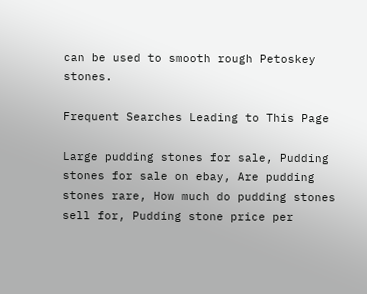can be used to smooth rough Petoskey stones.

Frequent Searches Leading to This Page

Large pudding stones for sale, Pudding stones for sale on ebay, Are pudding stones rare, How much do pudding stones sell for, Pudding stone price per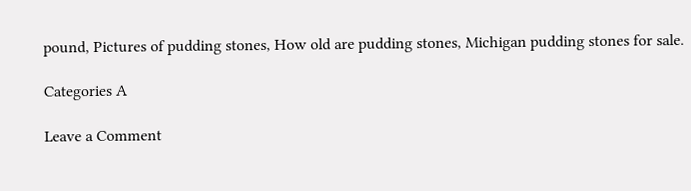pound, Pictures of pudding stones, How old are pudding stones, Michigan pudding stones for sale.

Categories A

Leave a Comment